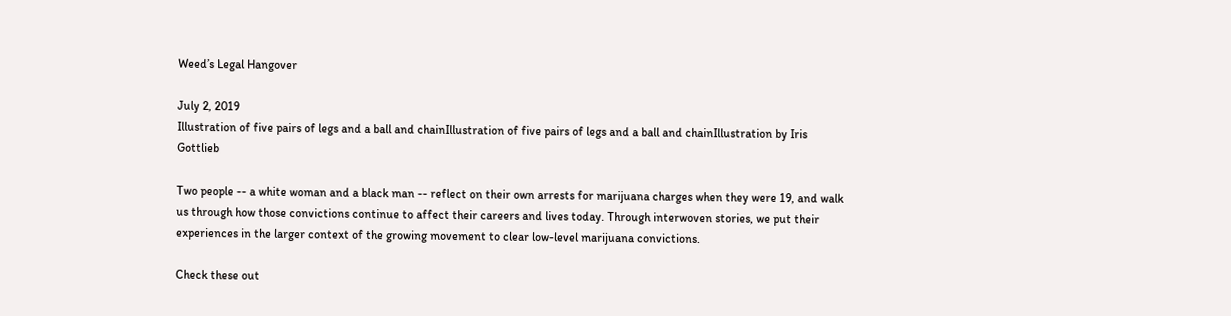Weed’s Legal Hangover

July 2, 2019
Illustration of five pairs of legs and a ball and chainIllustration of five pairs of legs and a ball and chainIllustration by Iris Gottlieb

Two people -- a white woman and a black man -- reflect on their own arrests for marijuana charges when they were 19, and walk us through how those convictions continue to affect their careers and lives today. Through interwoven stories, we put their experiences in the larger context of the growing movement to clear low-level marijuana convictions.

Check these out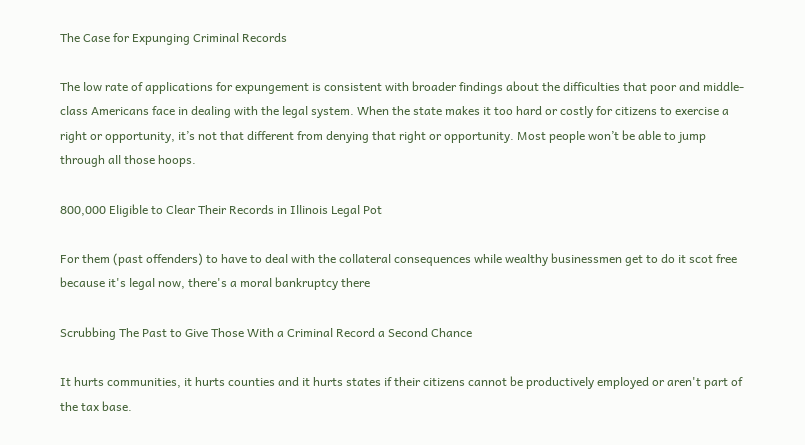The Case for Expunging Criminal Records

The low rate of applications for expungement is consistent with broader findings about the difficulties that poor and middle-class Americans face in dealing with the legal system. When the state makes it too hard or costly for citizens to exercise a right or opportunity, it’s not that different from denying that right or opportunity. Most people won’t be able to jump through all those hoops.

800,000 Eligible to Clear Their Records in Illinois Legal Pot

For them (past offenders) to have to deal with the collateral consequences while wealthy businessmen get to do it scot free because it's legal now, there's a moral bankruptcy there

Scrubbing The Past to Give Those With a Criminal Record a Second Chance

It hurts communities, it hurts counties and it hurts states if their citizens cannot be productively employed or aren't part of the tax base.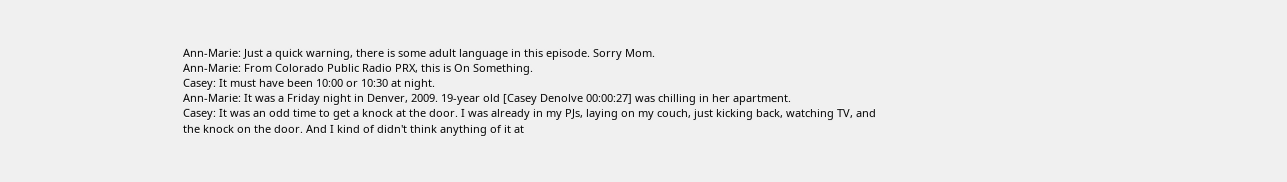Ann-Marie: Just a quick warning, there is some adult language in this episode. Sorry Mom.
Ann-Marie: From Colorado Public Radio PRX, this is On Something.
Casey: It must have been 10:00 or 10:30 at night.
Ann-Marie: It was a Friday night in Denver, 2009. 19-year old [Casey Denolve 00:00:27] was chilling in her apartment.
Casey: It was an odd time to get a knock at the door. I was already in my PJs, laying on my couch, just kicking back, watching TV, and the knock on the door. And I kind of didn't think anything of it at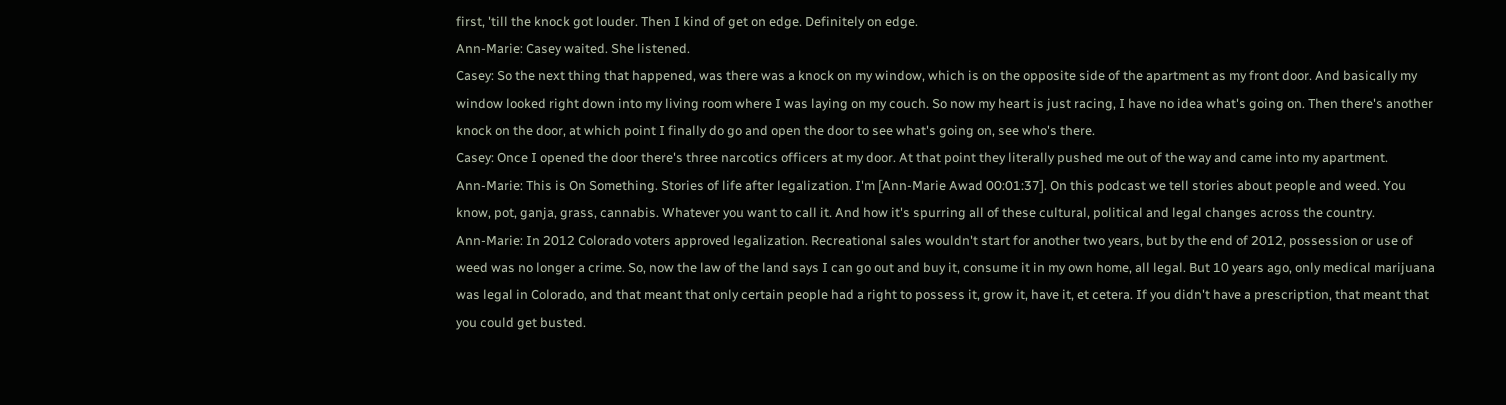first, 'till the knock got louder. Then I kind of get on edge. Definitely on edge.
Ann-Marie: Casey waited. She listened.
Casey: So the next thing that happened, was there was a knock on my window, which is on the opposite side of the apartment as my front door. And basically my window looked right down into my living room where I was laying on my couch. So now my heart is just racing, I have no idea what's going on. Then there's another knock on the door, at which point I finally do go and open the door to see what's going on, see who's there.
Casey: Once I opened the door there's three narcotics officers at my door. At that point they literally pushed me out of the way and came into my apartment.
Ann-Marie: This is On Something. Stories of life after legalization. I'm [Ann-Marie Awad 00:01:37]. On this podcast we tell stories about people and weed. You know, pot, ganja, grass, cannabis. Whatever you want to call it. And how it's spurring all of these cultural, political and legal changes across the country.
Ann-Marie: In 2012 Colorado voters approved legalization. Recreational sales wouldn't start for another two years, but by the end of 2012, possession or use of weed was no longer a crime. So, now the law of the land says I can go out and buy it, consume it in my own home, all legal. But 10 years ago, only medical marijuana was legal in Colorado, and that meant that only certain people had a right to possess it, grow it, have it, et cetera. If you didn't have a prescription, that meant that you could get busted.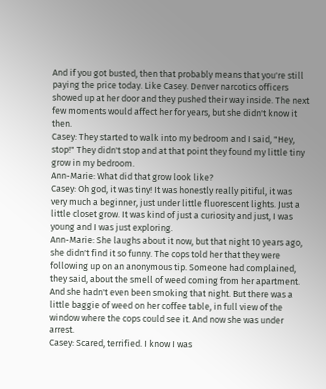And if you got busted, then that probably means that you're still paying the price today. Like Casey. Denver narcotics officers showed up at her door and they pushed their way inside. The next few moments would affect her for years, but she didn't know it then.
Casey: They started to walk into my bedroom and I said, "Hey, stop!" They didn't stop and at that point they found my little tiny grow in my bedroom.
Ann-Marie: What did that grow look like?
Casey: Oh god, it was tiny! It was honestly really pitiful, it was very much a beginner, just under little fluorescent lights. Just a little closet grow. It was kind of just a curiosity and just, I was young and I was just exploring.
Ann-Marie: She laughs about it now, but that night 10 years ago, she didn't find it so funny. The cops told her that they were following up on an anonymous tip. Someone had complained, they said, about the smell of weed coming from her apartment. And she hadn't even been smoking that night. But there was a little baggie of weed on her coffee table, in full view of the window where the cops could see it. And now she was under arrest.
Casey: Scared, terrified. I know I was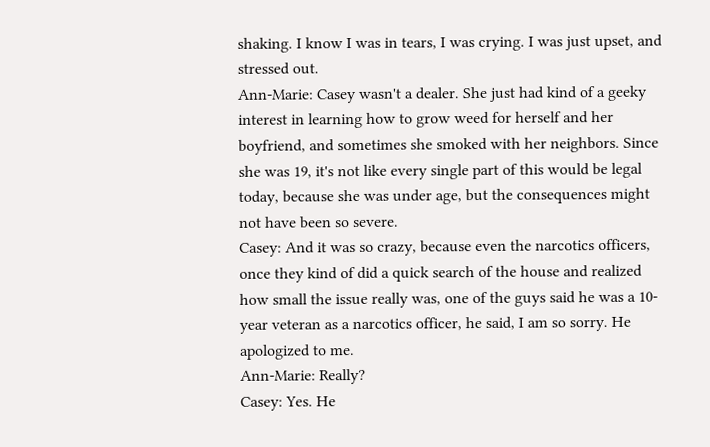shaking. I know I was in tears, I was crying. I was just upset, and stressed out.
Ann-Marie: Casey wasn't a dealer. She just had kind of a geeky interest in learning how to grow weed for herself and her boyfriend, and sometimes she smoked with her neighbors. Since she was 19, it's not like every single part of this would be legal today, because she was under age, but the consequences might not have been so severe.
Casey: And it was so crazy, because even the narcotics officers, once they kind of did a quick search of the house and realized how small the issue really was, one of the guys said he was a 10-year veteran as a narcotics officer, he said, I am so sorry. He apologized to me.
Ann-Marie: Really?
Casey: Yes. He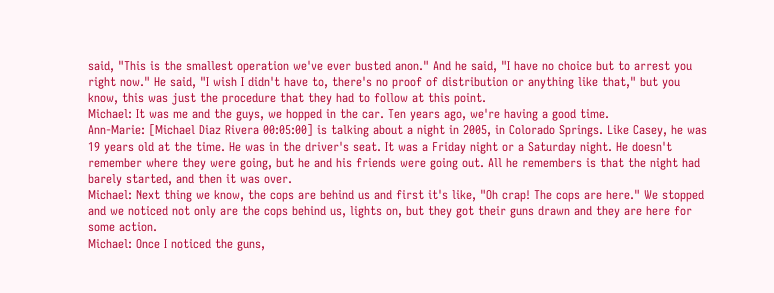said, "This is the smallest operation we've ever busted anon." And he said, "I have no choice but to arrest you right now." He said, "I wish I didn't have to, there's no proof of distribution or anything like that," but you know, this was just the procedure that they had to follow at this point.
Michael: It was me and the guys, we hopped in the car. Ten years ago, we're having a good time.
Ann-Marie: [Michael Diaz Rivera 00:05:00] is talking about a night in 2005, in Colorado Springs. Like Casey, he was 19 years old at the time. He was in the driver's seat. It was a Friday night or a Saturday night. He doesn't remember where they were going, but he and his friends were going out. All he remembers is that the night had barely started, and then it was over.
Michael: Next thing we know, the cops are behind us and first it's like, "Oh crap! The cops are here." We stopped and we noticed not only are the cops behind us, lights on, but they got their guns drawn and they are here for some action.
Michael: Once I noticed the guns,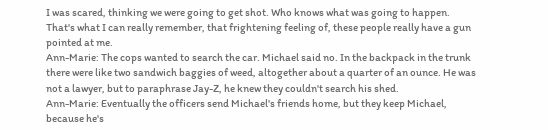I was scared, thinking we were going to get shot. Who knows what was going to happen. That's what I can really remember, that frightening feeling of, these people really have a gun pointed at me.
Ann-Marie: The cops wanted to search the car. Michael said no. In the backpack in the trunk there were like two sandwich baggies of weed, altogether about a quarter of an ounce. He was not a lawyer, but to paraphrase Jay-Z, he knew they couldn't search his shed.
Ann-Marie: Eventually the officers send Michael's friends home, but they keep Michael, because he's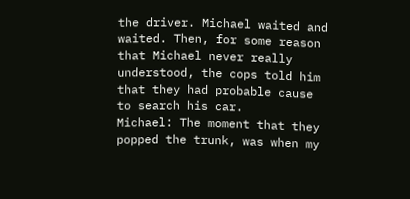the driver. Michael waited and waited. Then, for some reason that Michael never really understood, the cops told him that they had probable cause to search his car.
Michael: The moment that they popped the trunk, was when my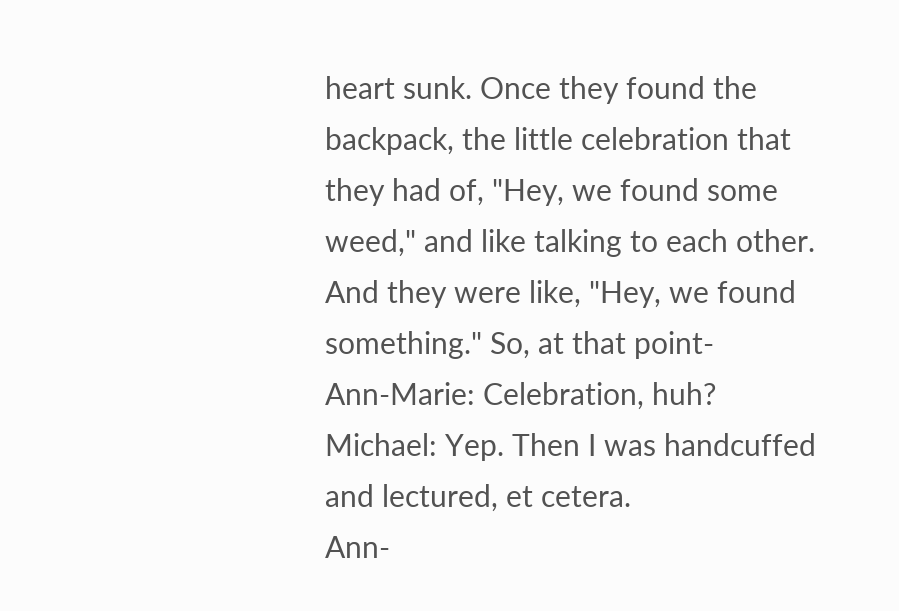heart sunk. Once they found the backpack, the little celebration that they had of, "Hey, we found some weed," and like talking to each other. And they were like, "Hey, we found something." So, at that point-
Ann-Marie: Celebration, huh?
Michael: Yep. Then I was handcuffed and lectured, et cetera.
Ann-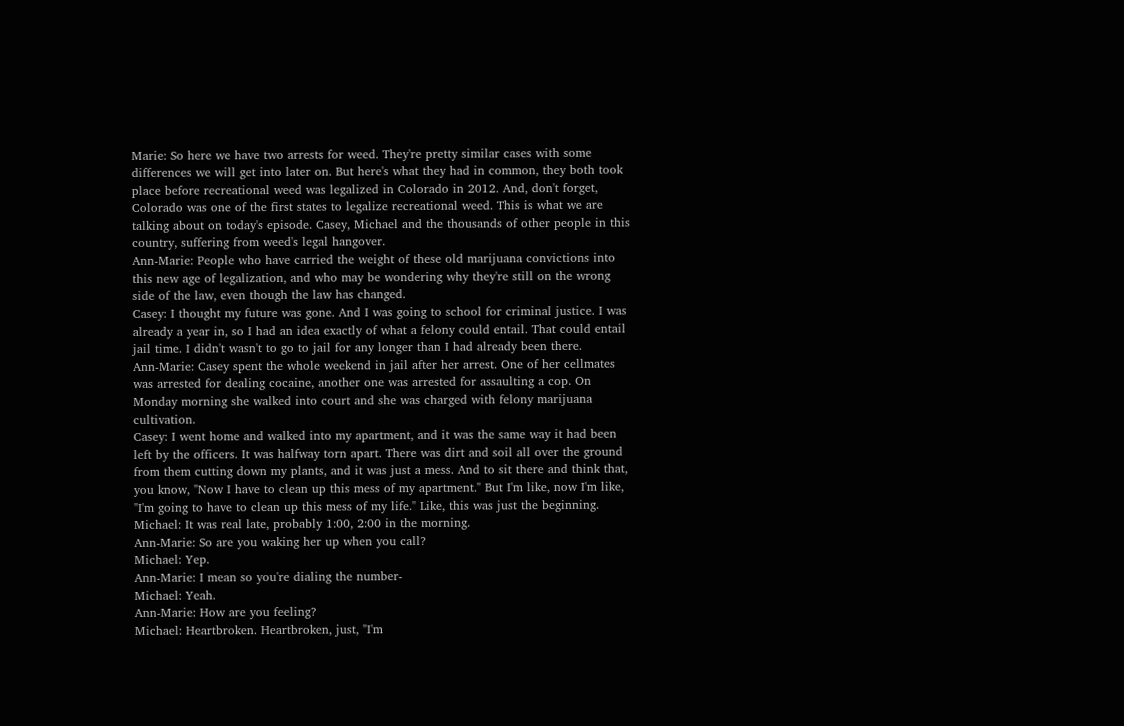Marie: So here we have two arrests for weed. They're pretty similar cases with some differences we will get into later on. But here's what they had in common, they both took place before recreational weed was legalized in Colorado in 2012. And, don't forget, Colorado was one of the first states to legalize recreational weed. This is what we are talking about on today's episode. Casey, Michael and the thousands of other people in this country, suffering from weed's legal hangover.
Ann-Marie: People who have carried the weight of these old marijuana convictions into this new age of legalization, and who may be wondering why they're still on the wrong side of the law, even though the law has changed.
Casey: I thought my future was gone. And I was going to school for criminal justice. I was already a year in, so I had an idea exactly of what a felony could entail. That could entail jail time. I didn't wasn't to go to jail for any longer than I had already been there.
Ann-Marie: Casey spent the whole weekend in jail after her arrest. One of her cellmates was arrested for dealing cocaine, another one was arrested for assaulting a cop. On Monday morning she walked into court and she was charged with felony marijuana cultivation.
Casey: I went home and walked into my apartment, and it was the same way it had been left by the officers. It was halfway torn apart. There was dirt and soil all over the ground from them cutting down my plants, and it was just a mess. And to sit there and think that, you know, "Now I have to clean up this mess of my apartment." But I'm like, now I'm like, "I'm going to have to clean up this mess of my life." Like, this was just the beginning.
Michael: It was real late, probably 1:00, 2:00 in the morning.
Ann-Marie: So are you waking her up when you call?
Michael: Yep.
Ann-Marie: I mean so you're dialing the number-
Michael: Yeah.
Ann-Marie: How are you feeling?
Michael: Heartbroken. Heartbroken, just, "I'm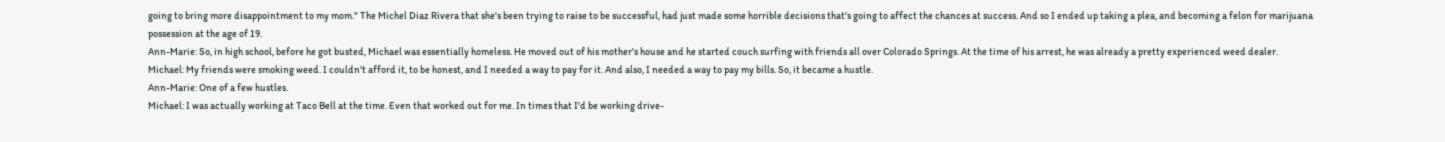going to bring more disappointment to my mom." The Michel Diaz Rivera that she's been trying to raise to be successful, had just made some horrible decisions that's going to affect the chances at success. And so I ended up taking a plea, and becoming a felon for marijuana possession at the age of 19.
Ann-Marie: So, in high school, before he got busted, Michael was essentially homeless. He moved out of his mother's house and he started couch surfing with friends all over Colorado Springs. At the time of his arrest, he was already a pretty experienced weed dealer.
Michael: My friends were smoking weed. I couldn't afford it, to be honest, and I needed a way to pay for it. And also, I needed a way to pay my bills. So, it became a hustle.
Ann-Marie: One of a few hustles.
Michael: I was actually working at Taco Bell at the time. Even that worked out for me. In times that I'd be working drive-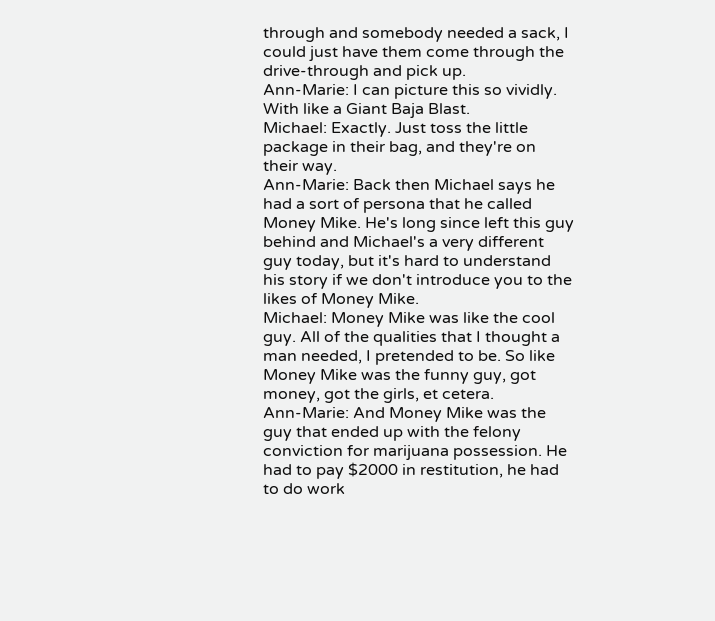through and somebody needed a sack, I could just have them come through the drive-through and pick up.
Ann-Marie: I can picture this so vividly. With like a Giant Baja Blast.
Michael: Exactly. Just toss the little package in their bag, and they're on their way.
Ann-Marie: Back then Michael says he had a sort of persona that he called Money Mike. He's long since left this guy behind and Michael's a very different guy today, but it's hard to understand his story if we don't introduce you to the likes of Money Mike.
Michael: Money Mike was like the cool guy. All of the qualities that I thought a man needed, I pretended to be. So like Money Mike was the funny guy, got money, got the girls, et cetera.
Ann-Marie: And Money Mike was the guy that ended up with the felony conviction for marijuana possession. He had to pay $2000 in restitution, he had to do work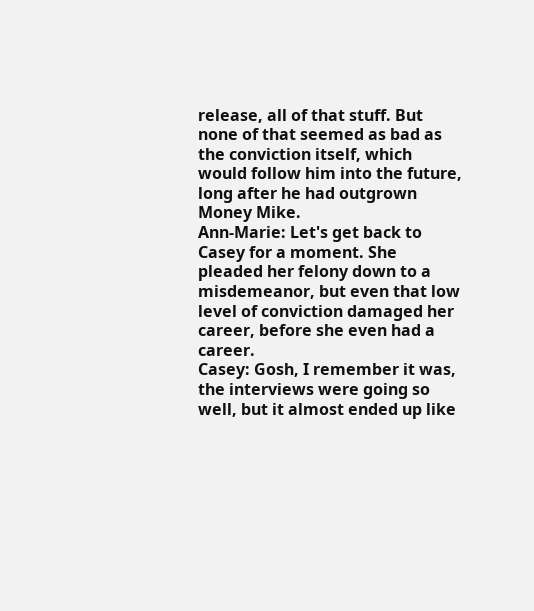release, all of that stuff. But none of that seemed as bad as the conviction itself, which would follow him into the future, long after he had outgrown Money Mike.
Ann-Marie: Let's get back to Casey for a moment. She pleaded her felony down to a misdemeanor, but even that low level of conviction damaged her career, before she even had a career.
Casey: Gosh, I remember it was, the interviews were going so well, but it almost ended up like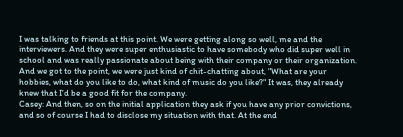I was talking to friends at this point. We were getting along so well, me and the interviewers. And they were super enthusiastic to have somebody who did super well in school and was really passionate about being with their company or their organization. And we got to the point, we were just kind of chit-chatting about, "What are your hobbies, what do you like to do, what kind of music do you like?" It was, they already knew that I'd be a good fit for the company.
Casey: And then, so on the initial application they ask if you have any prior convictions, and so of course I had to disclose my situation with that. At the end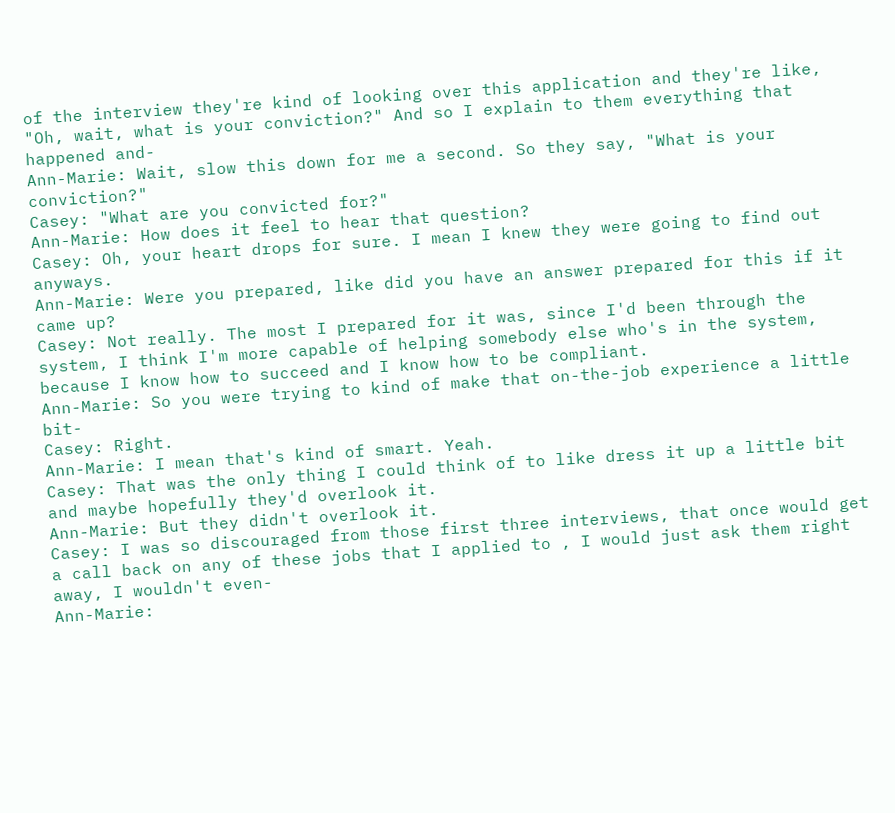of the interview they're kind of looking over this application and they're like, "Oh, wait, what is your conviction?" And so I explain to them everything that happened and-
Ann-Marie: Wait, slow this down for me a second. So they say, "What is your conviction?"
Casey: "What are you convicted for?"
Ann-Marie: How does it feel to hear that question?
Casey: Oh, your heart drops for sure. I mean I knew they were going to find out anyways.
Ann-Marie: Were you prepared, like did you have an answer prepared for this if it came up?
Casey: Not really. The most I prepared for it was, since I'd been through the system, I think I'm more capable of helping somebody else who's in the system, because I know how to succeed and I know how to be compliant.
Ann-Marie: So you were trying to kind of make that on-the-job experience a little bit-
Casey: Right.
Ann-Marie: I mean that's kind of smart. Yeah.
Casey: That was the only thing I could think of to like dress it up a little bit and maybe hopefully they'd overlook it.
Ann-Marie: But they didn't overlook it.
Casey: I was so discouraged from those first three interviews, that once would get a call back on any of these jobs that I applied to , I would just ask them right away, I wouldn't even-
Ann-Marie: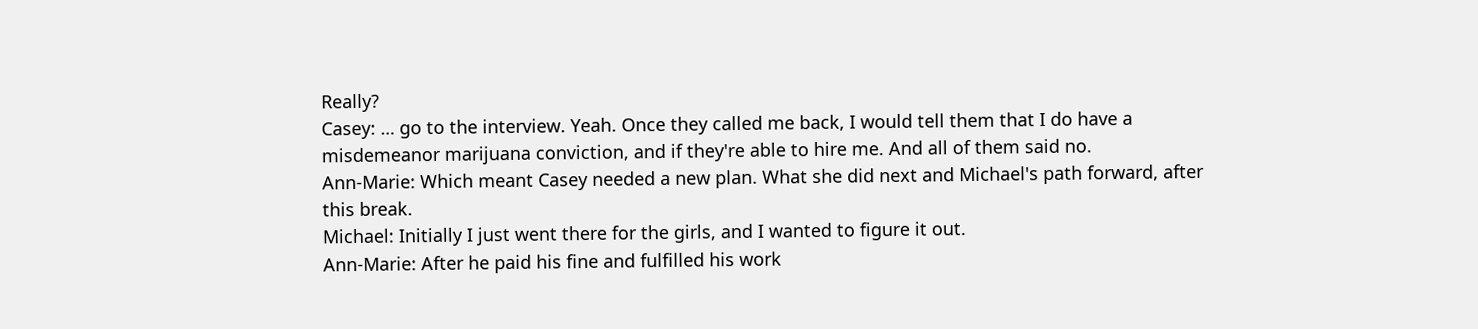Really?
Casey: … go to the interview. Yeah. Once they called me back, I would tell them that I do have a misdemeanor marijuana conviction, and if they're able to hire me. And all of them said no.
Ann-Marie: Which meant Casey needed a new plan. What she did next and Michael's path forward, after this break.
Michael: Initially I just went there for the girls, and I wanted to figure it out.
Ann-Marie: After he paid his fine and fulfilled his work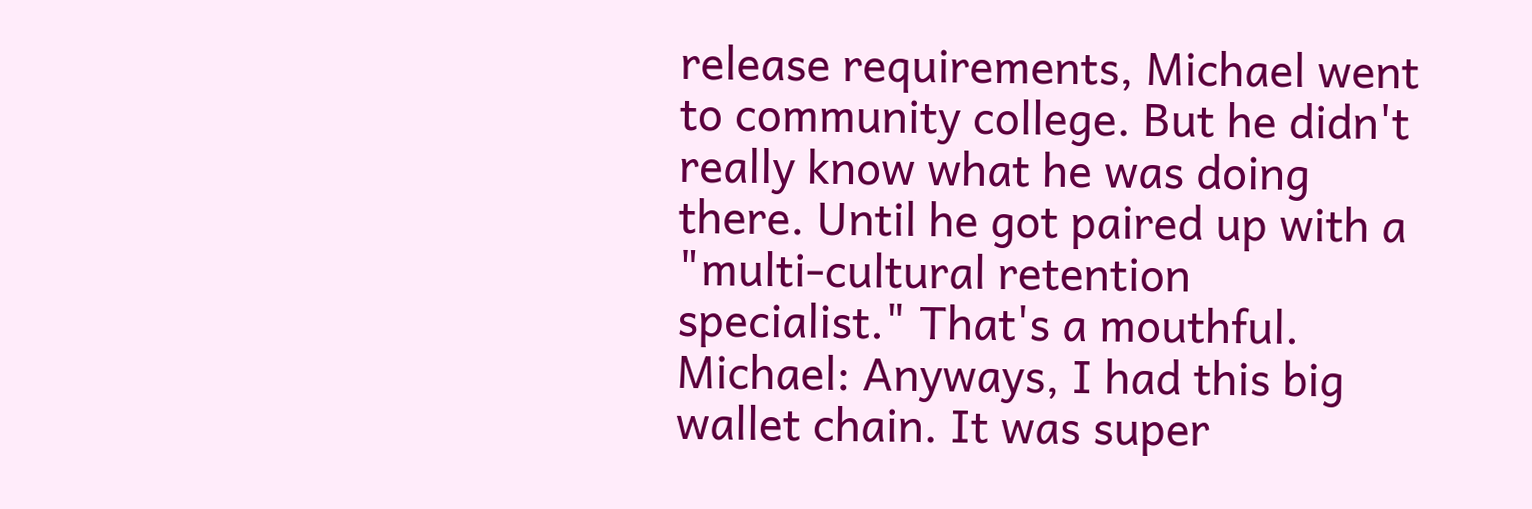release requirements, Michael went to community college. But he didn't really know what he was doing there. Until he got paired up with a "multi-cultural retention specialist." That's a mouthful.
Michael: Anyways, I had this big wallet chain. It was super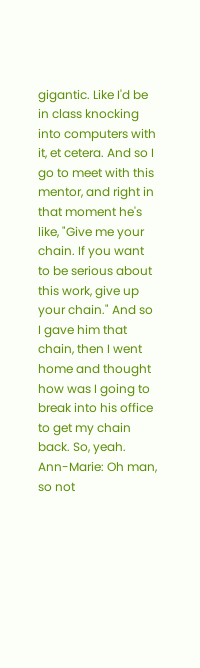gigantic. Like I'd be in class knocking into computers with it, et cetera. And so I go to meet with this mentor, and right in that moment he's like, "Give me your chain. If you want to be serious about this work, give up your chain." And so I gave him that chain, then I went home and thought how was I going to break into his office to get my chain back. So, yeah.
Ann-Marie: Oh man, so not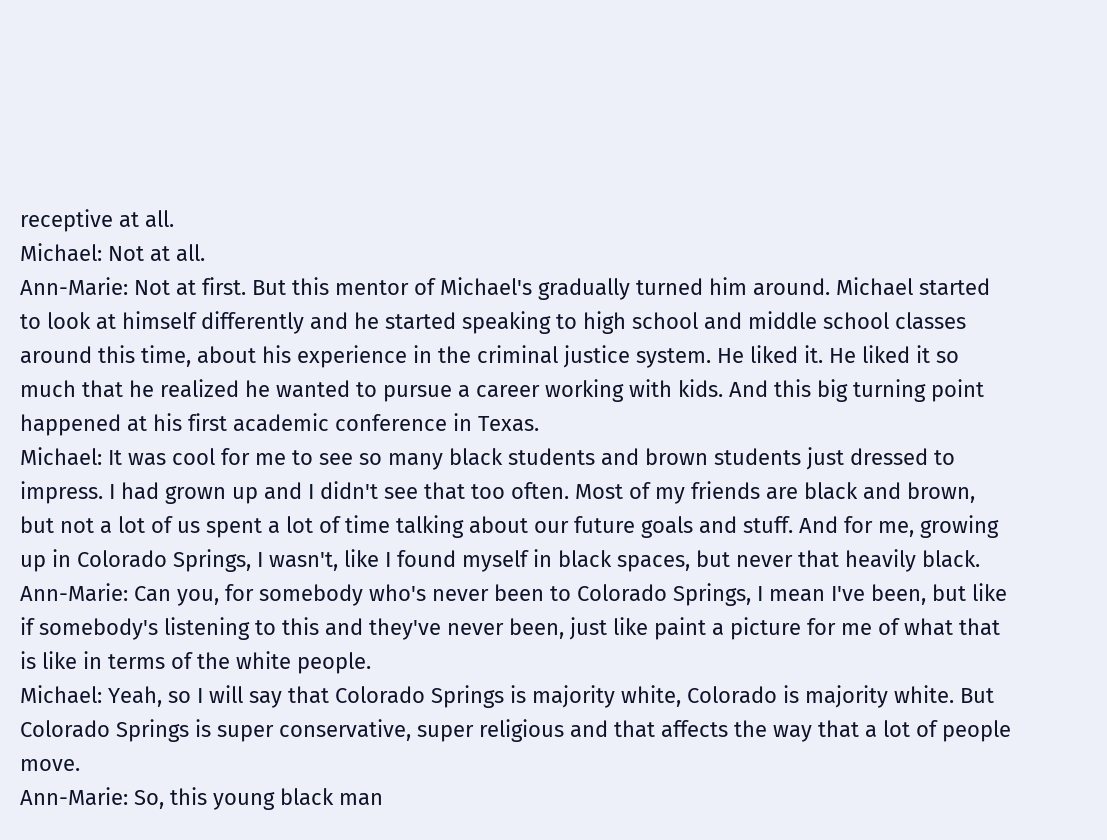receptive at all.
Michael: Not at all.
Ann-Marie: Not at first. But this mentor of Michael's gradually turned him around. Michael started to look at himself differently and he started speaking to high school and middle school classes around this time, about his experience in the criminal justice system. He liked it. He liked it so much that he realized he wanted to pursue a career working with kids. And this big turning point happened at his first academic conference in Texas.
Michael: It was cool for me to see so many black students and brown students just dressed to impress. I had grown up and I didn't see that too often. Most of my friends are black and brown, but not a lot of us spent a lot of time talking about our future goals and stuff. And for me, growing up in Colorado Springs, I wasn't, like I found myself in black spaces, but never that heavily black.
Ann-Marie: Can you, for somebody who's never been to Colorado Springs, I mean I've been, but like if somebody's listening to this and they've never been, just like paint a picture for me of what that is like in terms of the white people.
Michael: Yeah, so I will say that Colorado Springs is majority white, Colorado is majority white. But Colorado Springs is super conservative, super religious and that affects the way that a lot of people move.
Ann-Marie: So, this young black man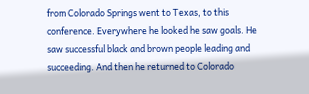from Colorado Springs went to Texas, to this conference. Everywhere he looked he saw goals. He saw successful black and brown people leading and succeeding. And then he returned to Colorado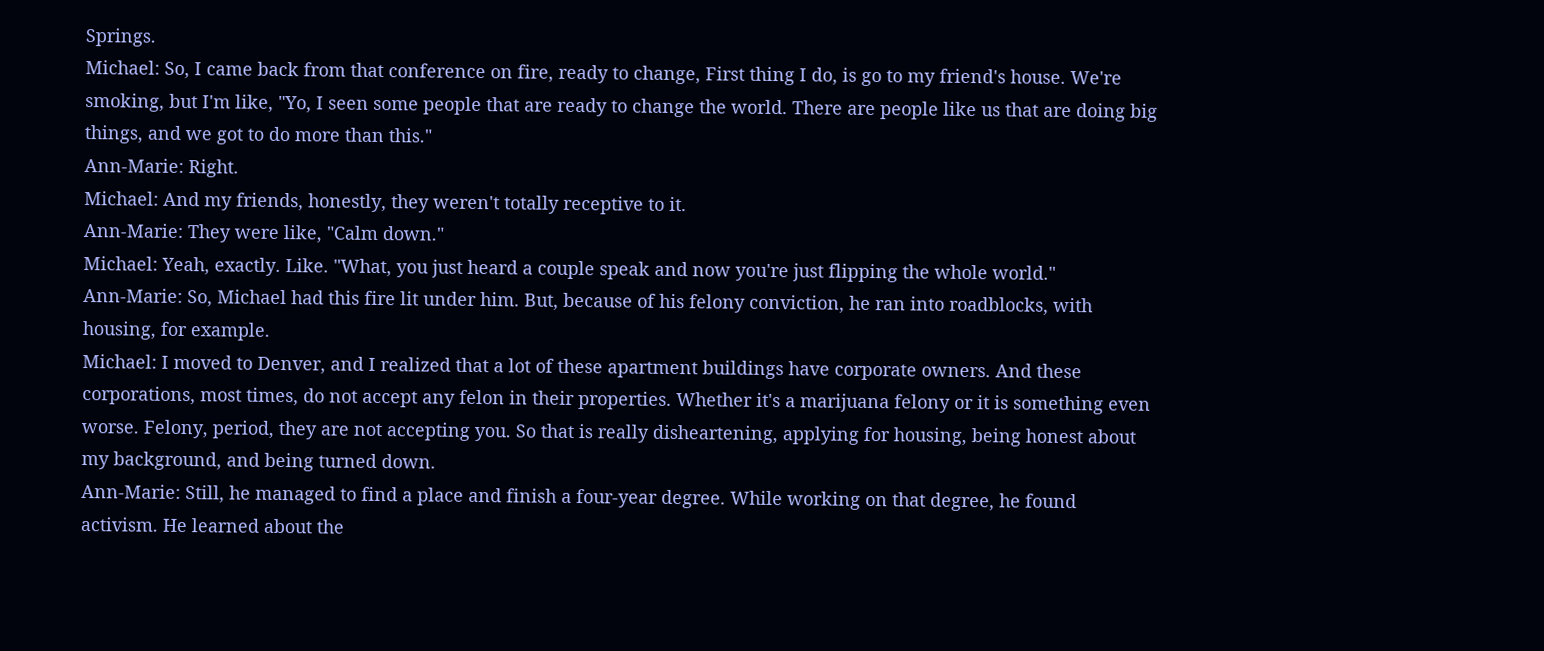Springs.
Michael: So, I came back from that conference on fire, ready to change, First thing I do, is go to my friend's house. We're smoking, but I'm like, "Yo, I seen some people that are ready to change the world. There are people like us that are doing big things, and we got to do more than this."
Ann-Marie: Right.
Michael: And my friends, honestly, they weren't totally receptive to it.
Ann-Marie: They were like, "Calm down."
Michael: Yeah, exactly. Like. "What, you just heard a couple speak and now you're just flipping the whole world."
Ann-Marie: So, Michael had this fire lit under him. But, because of his felony conviction, he ran into roadblocks, with housing, for example.
Michael: I moved to Denver, and I realized that a lot of these apartment buildings have corporate owners. And these corporations, most times, do not accept any felon in their properties. Whether it's a marijuana felony or it is something even worse. Felony, period, they are not accepting you. So that is really disheartening, applying for housing, being honest about my background, and being turned down.
Ann-Marie: Still, he managed to find a place and finish a four-year degree. While working on that degree, he found activism. He learned about the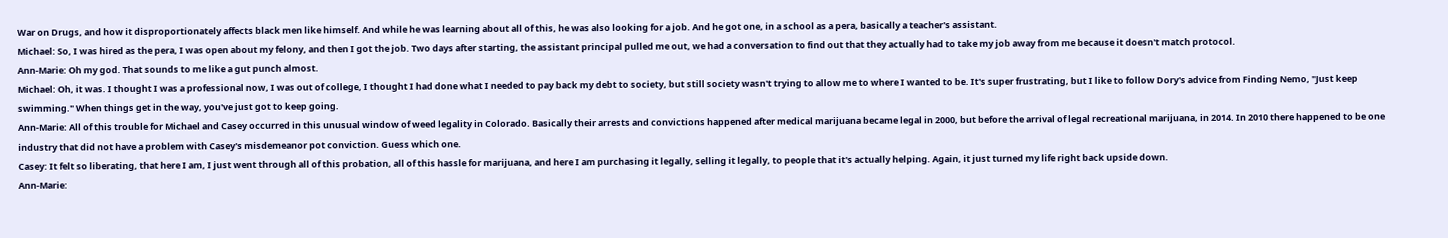War on Drugs, and how it disproportionately affects black men like himself. And while he was learning about all of this, he was also looking for a job. And he got one, in a school as a pera, basically a teacher's assistant.
Michael: So, I was hired as the pera, I was open about my felony, and then I got the job. Two days after starting, the assistant principal pulled me out, we had a conversation to find out that they actually had to take my job away from me because it doesn't match protocol.
Ann-Marie: Oh my god. That sounds to me like a gut punch almost.
Michael: Oh, it was. I thought I was a professional now, I was out of college, I thought I had done what I needed to pay back my debt to society, but still society wasn't trying to allow me to where I wanted to be. It's super frustrating, but I like to follow Dory's advice from Finding Nemo, "Just keep swimming." When things get in the way, you've just got to keep going.
Ann-Marie: All of this trouble for Michael and Casey occurred in this unusual window of weed legality in Colorado. Basically their arrests and convictions happened after medical marijuana became legal in 2000, but before the arrival of legal recreational marijuana, in 2014. In 2010 there happened to be one industry that did not have a problem with Casey's misdemeanor pot conviction. Guess which one.
Casey: It felt so liberating, that here I am, I just went through all of this probation, all of this hassle for marijuana, and here I am purchasing it legally, selling it legally, to people that it's actually helping. Again, it just turned my life right back upside down.
Ann-Marie: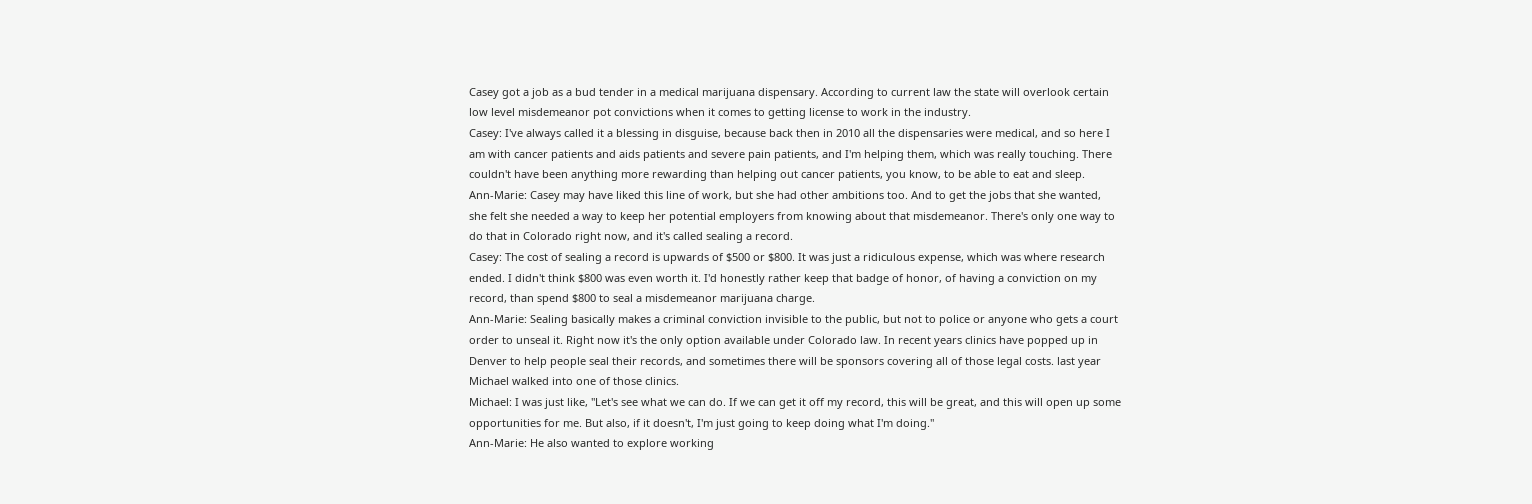Casey got a job as a bud tender in a medical marijuana dispensary. According to current law the state will overlook certain low level misdemeanor pot convictions when it comes to getting license to work in the industry.
Casey: I've always called it a blessing in disguise, because back then in 2010 all the dispensaries were medical, and so here I am with cancer patients and aids patients and severe pain patients, and I'm helping them, which was really touching. There couldn't have been anything more rewarding than helping out cancer patients, you know, to be able to eat and sleep.
Ann-Marie: Casey may have liked this line of work, but she had other ambitions too. And to get the jobs that she wanted, she felt she needed a way to keep her potential employers from knowing about that misdemeanor. There's only one way to do that in Colorado right now, and it's called sealing a record.
Casey: The cost of sealing a record is upwards of $500 or $800. It was just a ridiculous expense, which was where research ended. I didn't think $800 was even worth it. I'd honestly rather keep that badge of honor, of having a conviction on my record, than spend $800 to seal a misdemeanor marijuana charge.
Ann-Marie: Sealing basically makes a criminal conviction invisible to the public, but not to police or anyone who gets a court order to unseal it. Right now it's the only option available under Colorado law. In recent years clinics have popped up in Denver to help people seal their records, and sometimes there will be sponsors covering all of those legal costs. last year Michael walked into one of those clinics.
Michael: I was just like, "Let's see what we can do. If we can get it off my record, this will be great, and this will open up some opportunities for me. But also, if it doesn't, I'm just going to keep doing what I'm doing."
Ann-Marie: He also wanted to explore working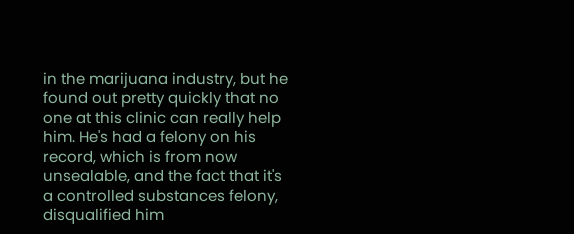in the marijuana industry, but he found out pretty quickly that no one at this clinic can really help him. He's had a felony on his record, which is from now unsealable, and the fact that it's a controlled substances felony, disqualified him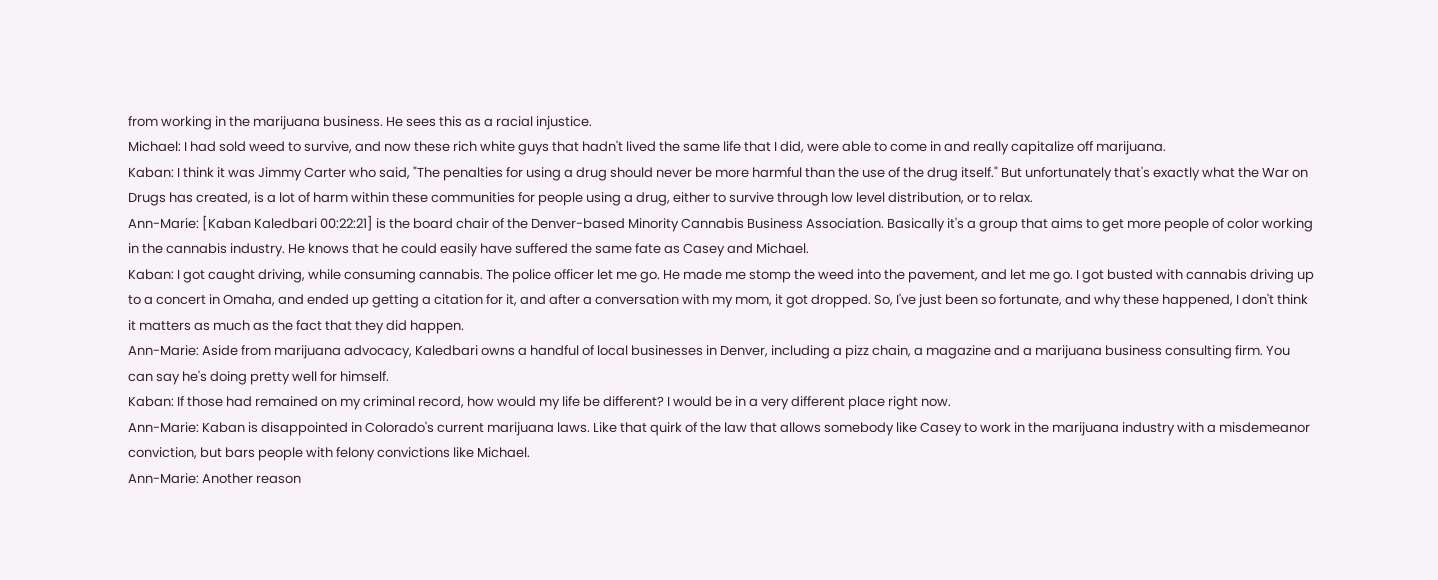from working in the marijuana business. He sees this as a racial injustice.
Michael: I had sold weed to survive, and now these rich white guys that hadn't lived the same life that I did, were able to come in and really capitalize off marijuana.
Kaban: I think it was Jimmy Carter who said, "The penalties for using a drug should never be more harmful than the use of the drug itself." But unfortunately that's exactly what the War on Drugs has created, is a lot of harm within these communities for people using a drug, either to survive through low level distribution, or to relax.
Ann-Marie: [Kaban Kaledbari 00:22:21] is the board chair of the Denver-based Minority Cannabis Business Association. Basically it's a group that aims to get more people of color working in the cannabis industry. He knows that he could easily have suffered the same fate as Casey and Michael.
Kaban: I got caught driving, while consuming cannabis. The police officer let me go. He made me stomp the weed into the pavement, and let me go. I got busted with cannabis driving up to a concert in Omaha, and ended up getting a citation for it, and after a conversation with my mom, it got dropped. So, I've just been so fortunate, and why these happened, I don't think it matters as much as the fact that they did happen.
Ann-Marie: Aside from marijuana advocacy, Kaledbari owns a handful of local businesses in Denver, including a pizz chain, a magazine and a marijuana business consulting firm. You can say he's doing pretty well for himself.
Kaban: If those had remained on my criminal record, how would my life be different? I would be in a very different place right now.
Ann-Marie: Kaban is disappointed in Colorado's current marijuana laws. Like that quirk of the law that allows somebody like Casey to work in the marijuana industry with a misdemeanor conviction, but bars people with felony convictions like Michael.
Ann-Marie: Another reason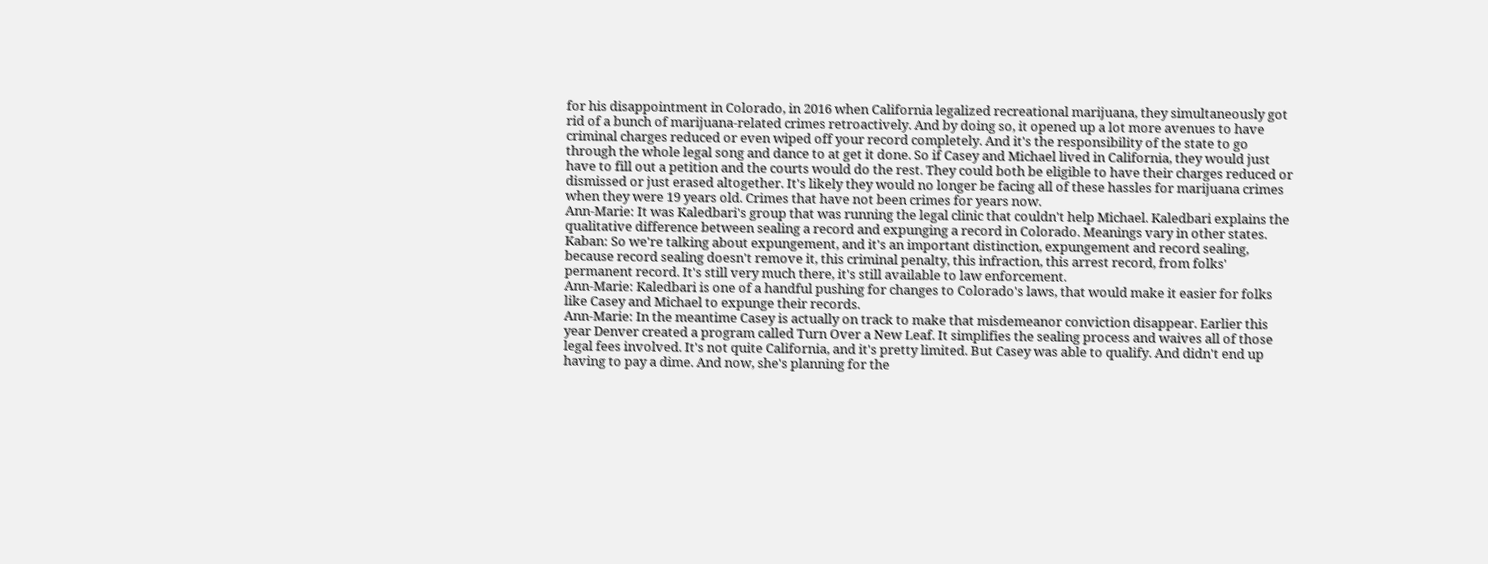for his disappointment in Colorado, in 2016 when California legalized recreational marijuana, they simultaneously got rid of a bunch of marijuana-related crimes retroactively. And by doing so, it opened up a lot more avenues to have criminal charges reduced or even wiped off your record completely. And it's the responsibility of the state to go through the whole legal song and dance to at get it done. So if Casey and Michael lived in California, they would just have to fill out a petition and the courts would do the rest. They could both be eligible to have their charges reduced or dismissed or just erased altogether. It's likely they would no longer be facing all of these hassles for marijuana crimes when they were 19 years old. Crimes that have not been crimes for years now.
Ann-Marie: It was Kaledbari's group that was running the legal clinic that couldn't help Michael. Kaledbari explains the qualitative difference between sealing a record and expunging a record in Colorado. Meanings vary in other states.
Kaban: So we're talking about expungement, and it's an important distinction, expungement and record sealing, because record sealing doesn't remove it, this criminal penalty, this infraction, this arrest record, from folks' permanent record. It's still very much there, it's still available to law enforcement.
Ann-Marie: Kaledbari is one of a handful pushing for changes to Colorado's laws, that would make it easier for folks like Casey and Michael to expunge their records.
Ann-Marie: In the meantime Casey is actually on track to make that misdemeanor conviction disappear. Earlier this year Denver created a program called Turn Over a New Leaf. It simplifies the sealing process and waives all of those legal fees involved. It's not quite California, and it's pretty limited. But Casey was able to qualify. And didn't end up having to pay a dime. And now, she's planning for the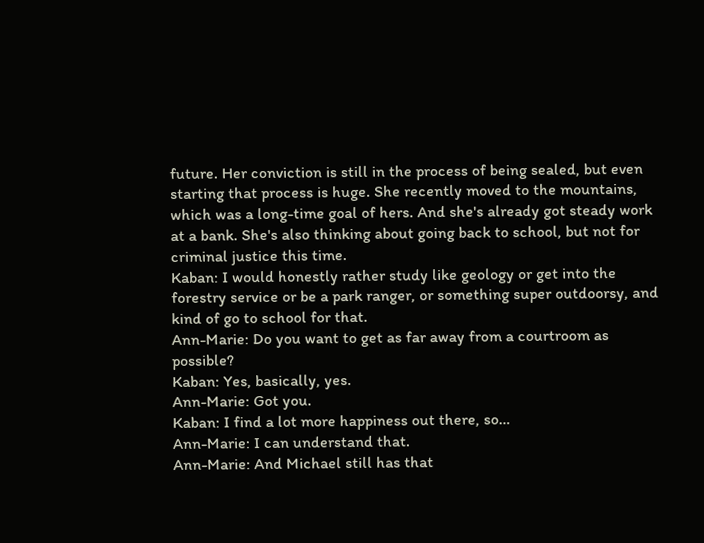future. Her conviction is still in the process of being sealed, but even starting that process is huge. She recently moved to the mountains, which was a long-time goal of hers. And she's already got steady work at a bank. She's also thinking about going back to school, but not for criminal justice this time.
Kaban: I would honestly rather study like geology or get into the forestry service or be a park ranger, or something super outdoorsy, and kind of go to school for that.
Ann-Marie: Do you want to get as far away from a courtroom as possible?
Kaban: Yes, basically, yes.
Ann-Marie: Got you.
Kaban: I find a lot more happiness out there, so…
Ann-Marie: I can understand that.
Ann-Marie: And Michael still has that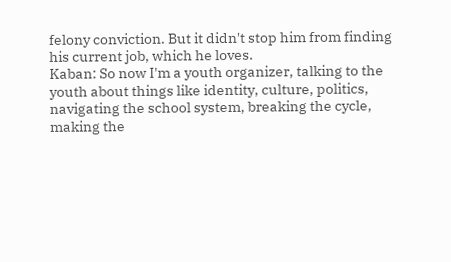felony conviction. But it didn't stop him from finding his current job, which he loves.
Kaban: So now I'm a youth organizer, talking to the youth about things like identity, culture, politics, navigating the school system, breaking the cycle, making the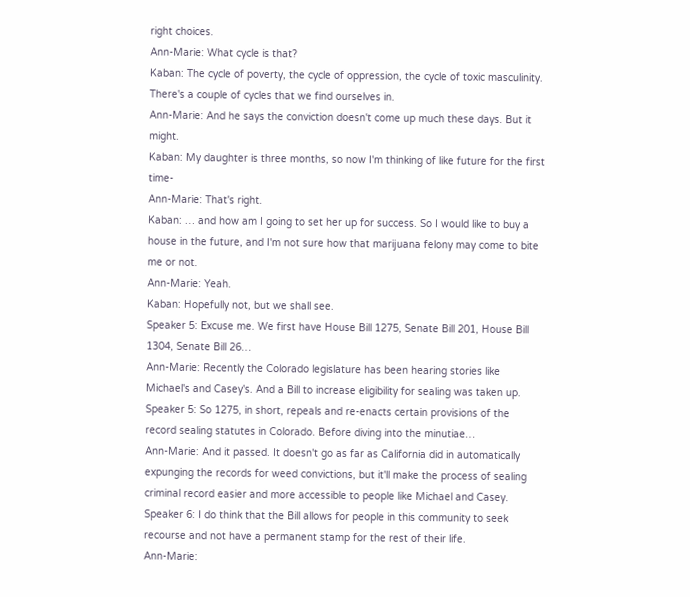right choices.
Ann-Marie: What cycle is that?
Kaban: The cycle of poverty, the cycle of oppression, the cycle of toxic masculinity. There's a couple of cycles that we find ourselves in.
Ann-Marie: And he says the conviction doesn't come up much these days. But it might.
Kaban: My daughter is three months, so now I'm thinking of like future for the first time-
Ann-Marie: That's right.
Kaban: … and how am I going to set her up for success. So I would like to buy a house in the future, and I'm not sure how that marijuana felony may come to bite me or not.
Ann-Marie: Yeah.
Kaban: Hopefully not, but we shall see.
Speaker 5: Excuse me. We first have House Bill 1275, Senate Bill 201, House Bill 1304, Senate Bill 26…
Ann-Marie: Recently the Colorado legislature has been hearing stories like Michael's and Casey's. And a Bill to increase eligibility for sealing was taken up.
Speaker 5: So 1275, in short, repeals and re-enacts certain provisions of the record sealing statutes in Colorado. Before diving into the minutiae…
Ann-Marie: And it passed. It doesn't go as far as California did in automatically expunging the records for weed convictions, but it'll make the process of sealing criminal record easier and more accessible to people like Michael and Casey.
Speaker 6: I do think that the Bill allows for people in this community to seek recourse and not have a permanent stamp for the rest of their life.
Ann-Marie: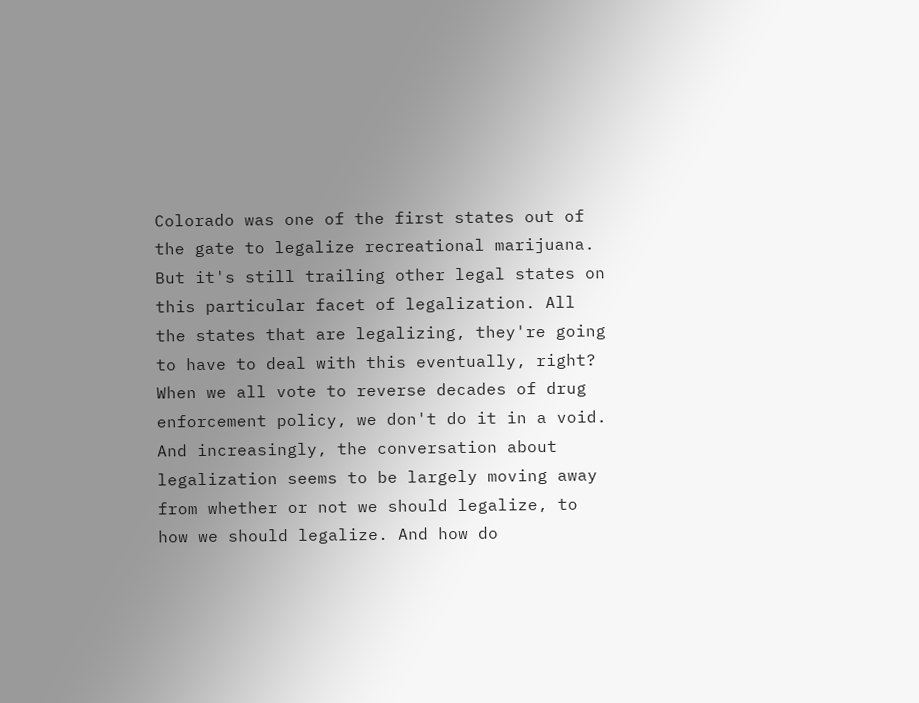Colorado was one of the first states out of the gate to legalize recreational marijuana. But it's still trailing other legal states on this particular facet of legalization. All the states that are legalizing, they're going to have to deal with this eventually, right? When we all vote to reverse decades of drug enforcement policy, we don't do it in a void. And increasingly, the conversation about legalization seems to be largely moving away from whether or not we should legalize, to how we should legalize. And how do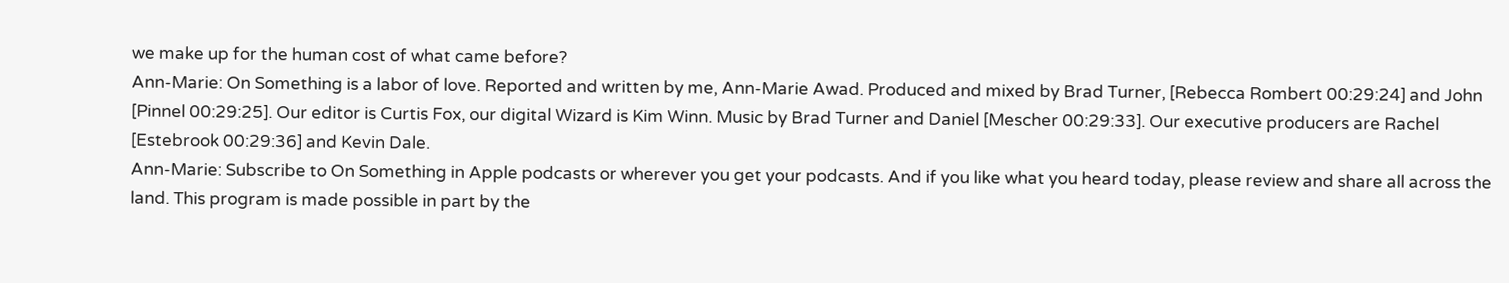we make up for the human cost of what came before?
Ann-Marie: On Something is a labor of love. Reported and written by me, Ann-Marie Awad. Produced and mixed by Brad Turner, [Rebecca Rombert 00:29:24] and John [Pinnel 00:29:25]. Our editor is Curtis Fox, our digital Wizard is Kim Winn. Music by Brad Turner and Daniel [Mescher 00:29:33]. Our executive producers are Rachel [Estebrook 00:29:36] and Kevin Dale.
Ann-Marie: Subscribe to On Something in Apple podcasts or wherever you get your podcasts. And if you like what you heard today, please review and share all across the land. This program is made possible in part by the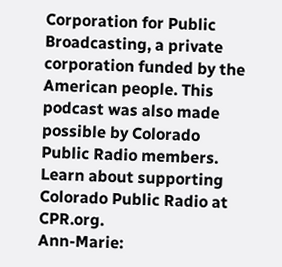Corporation for Public Broadcasting, a private corporation funded by the American people. This podcast was also made possible by Colorado Public Radio members. Learn about supporting Colorado Public Radio at CPR.org.
Ann-Marie: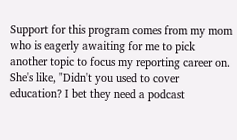Support for this program comes from my mom who is eagerly awaiting for me to pick another topic to focus my reporting career on. She's like, "Didn't you used to cover education? I bet they need a podcast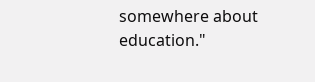somewhere about education."